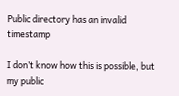Public directory has an invalid timestamp

I don’t know how this is possible, but my public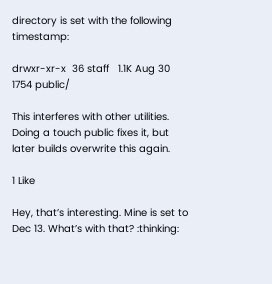directory is set with the following timestamp:

drwxr-xr-x  36 staff   1.1K Aug 30  1754 public/

This interferes with other utilities. Doing a touch public fixes it, but later builds overwrite this again.

1 Like

Hey, that’s interesting. Mine is set to Dec 13. What’s with that? :thinking: